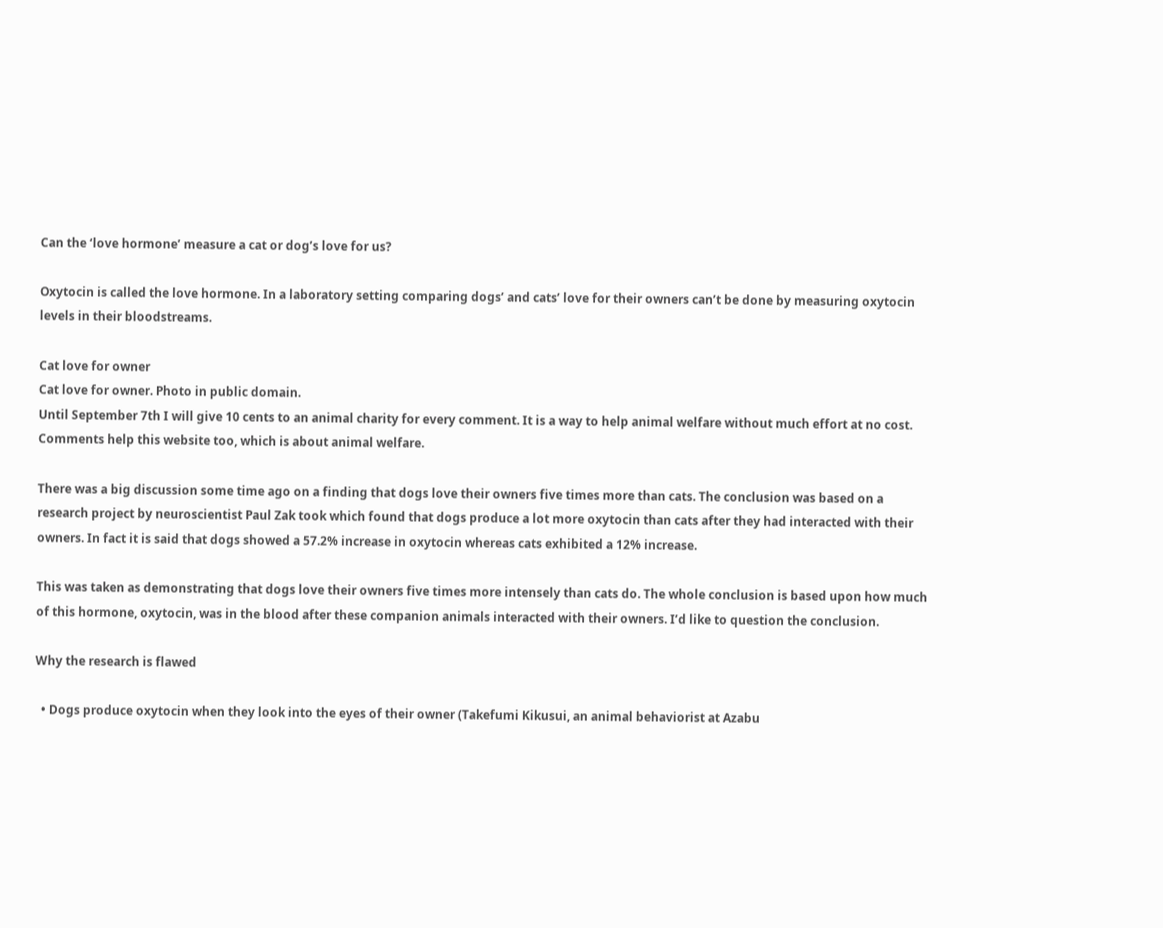Can the ‘love hormone’ measure a cat or dog’s love for us?

Oxytocin is called the love hormone. In a laboratory setting comparing dogs’ and cats’ love for their owners can’t be done by measuring oxytocin levels in their bloodstreams.

Cat love for owner
Cat love for owner. Photo in public domain.
Until September 7th I will give 10 cents to an animal charity for every comment. It is a way to help animal welfare without much effort at no cost. Comments help this website too, which is about animal welfare.

There was a big discussion some time ago on a finding that dogs love their owners five times more than cats. The conclusion was based on a research project by neuroscientist Paul Zak took which found that dogs produce a lot more oxytocin than cats after they had interacted with their owners. In fact it is said that dogs showed a 57.2% increase in oxytocin whereas cats exhibited a 12% increase.

This was taken as demonstrating that dogs love their owners five times more intensely than cats do. The whole conclusion is based upon how much of this hormone, oxytocin, was in the blood after these companion animals interacted with their owners. I’d like to question the conclusion.

Why the research is flawed

  • Dogs produce oxytocin when they look into the eyes of their owner (Takefumi Kikusui, an animal behaviorist at Azabu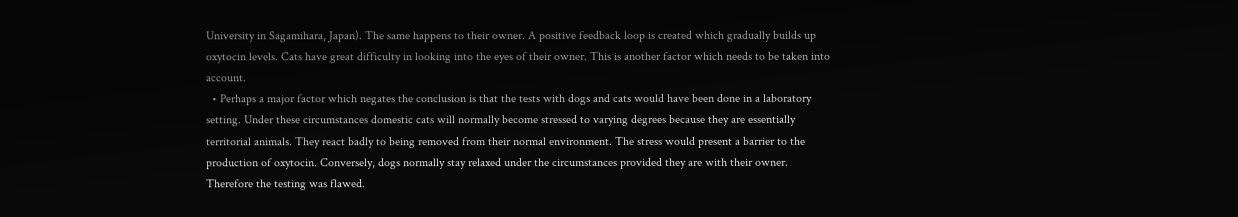University in Sagamihara, Japan). The same happens to their owner. A positive feedback loop is created which gradually builds up oxytocin levels. Cats have great difficulty in looking into the eyes of their owner. This is another factor which needs to be taken into account.
  • Perhaps a major factor which negates the conclusion is that the tests with dogs and cats would have been done in a laboratory setting. Under these circumstances domestic cats will normally become stressed to varying degrees because they are essentially territorial animals. They react badly to being removed from their normal environment. The stress would present a barrier to the production of oxytocin. Conversely, dogs normally stay relaxed under the circumstances provided they are with their owner. Therefore the testing was flawed.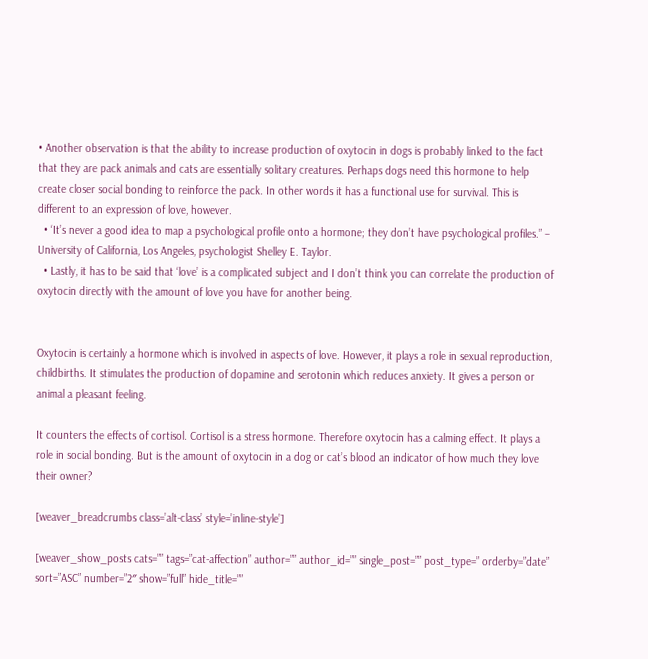• Another observation is that the ability to increase production of oxytocin in dogs is probably linked to the fact that they are pack animals and cats are essentially solitary creatures. Perhaps dogs need this hormone to help create closer social bonding to reinforce the pack. In other words it has a functional use for survival. This is different to an expression of love, however.
  • ‘It’s never a good idea to map a psychological profile onto a hormone; they don’t have psychological profiles.” – University of California, Los Angeles, psychologist Shelley E. Taylor.
  • Lastly, it has to be said that ‘love’ is a complicated subject and I don’t think you can correlate the production of oxytocin directly with the amount of love you have for another being.


Oxytocin is certainly a hormone which is involved in aspects of love. However, it plays a role in sexual reproduction, childbirths. It stimulates the production of dopamine and serotonin which reduces anxiety. It gives a person or animal a pleasant feeling.

It counters the effects of cortisol. Cortisol is a stress hormone. Therefore oxytocin has a calming effect. It plays a role in social bonding. But is the amount of oxytocin in a dog or cat’s blood an indicator of how much they love their owner?

[weaver_breadcrumbs class=’alt-class’ style=’inline-style’]

[weaver_show_posts cats=”” tags=”cat-affection” author=”” author_id=”” single_post=”” post_type=” orderby=”date” sort=”ASC” number=”2″ show=”full” hide_title=””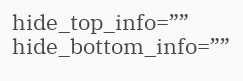hide_top_info=”” hide_bottom_info=””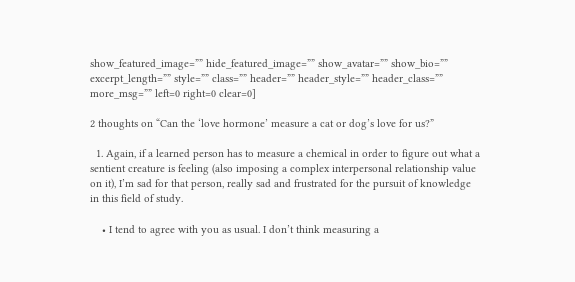show_featured_image=”” hide_featured_image=”” show_avatar=”” show_bio=”” excerpt_length=”” style=”” class=”” header=”” header_style=”” header_class=”” more_msg=”” left=0 right=0 clear=0]

2 thoughts on “Can the ‘love hormone’ measure a cat or dog’s love for us?”

  1. Again, if a learned person has to measure a chemical in order to figure out what a sentient creature is feeling (also imposing a complex interpersonal relationship value on it), I’m sad for that person, really sad and frustrated for the pursuit of knowledge in this field of study.

    • I tend to agree with you as usual. I don’t think measuring a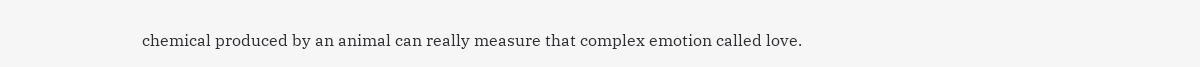chemical produced by an animal can really measure that complex emotion called love.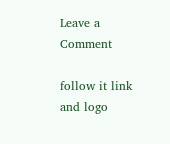Leave a Comment

follow it link and logo